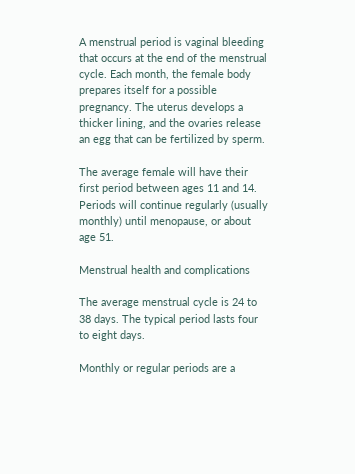A menstrual period is vaginal bleeding that occurs at the end of the menstrual cycle. Each month, the female body prepares itself for a possible pregnancy. The uterus develops a thicker lining, and the ovaries release an egg that can be fertilized by sperm.

The average female will have their first period between ages 11 and 14. Periods will continue regularly (usually monthly) until menopause, or about age 51.

Menstrual health and complications

The average menstrual cycle is 24 to 38 days. The typical period lasts four to eight days.

Monthly or regular periods are a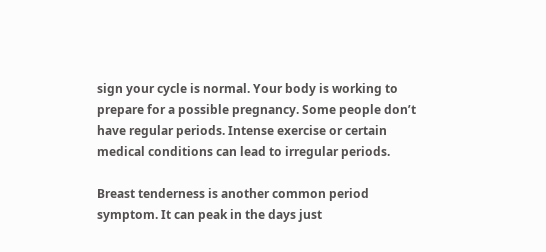sign your cycle is normal. Your body is working to prepare for a possible pregnancy. Some people don’t have regular periods. Intense exercise or certain medical conditions can lead to irregular periods.

Breast tenderness is another common period symptom. It can peak in the days just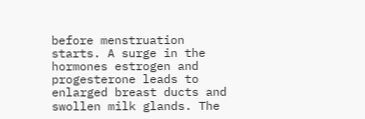before menstruation starts. A surge in the hormones estrogen and progesterone leads to enlarged breast ducts and swollen milk glands. The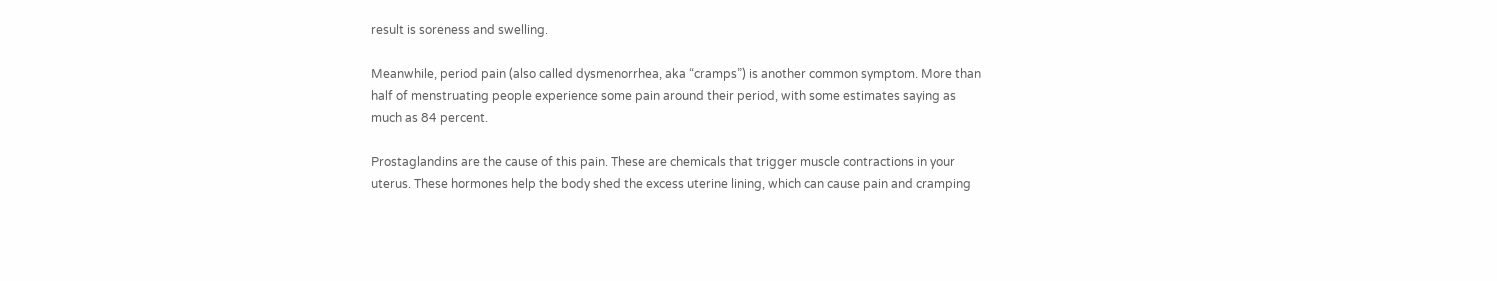result is soreness and swelling.

Meanwhile, period pain (also called dysmenorrhea, aka “cramps”) is another common symptom. More than half of menstruating people experience some pain around their period, with some estimates saying as much as 84 percent.

Prostaglandins are the cause of this pain. These are chemicals that trigger muscle contractions in your uterus. These hormones help the body shed the excess uterine lining, which can cause pain and cramping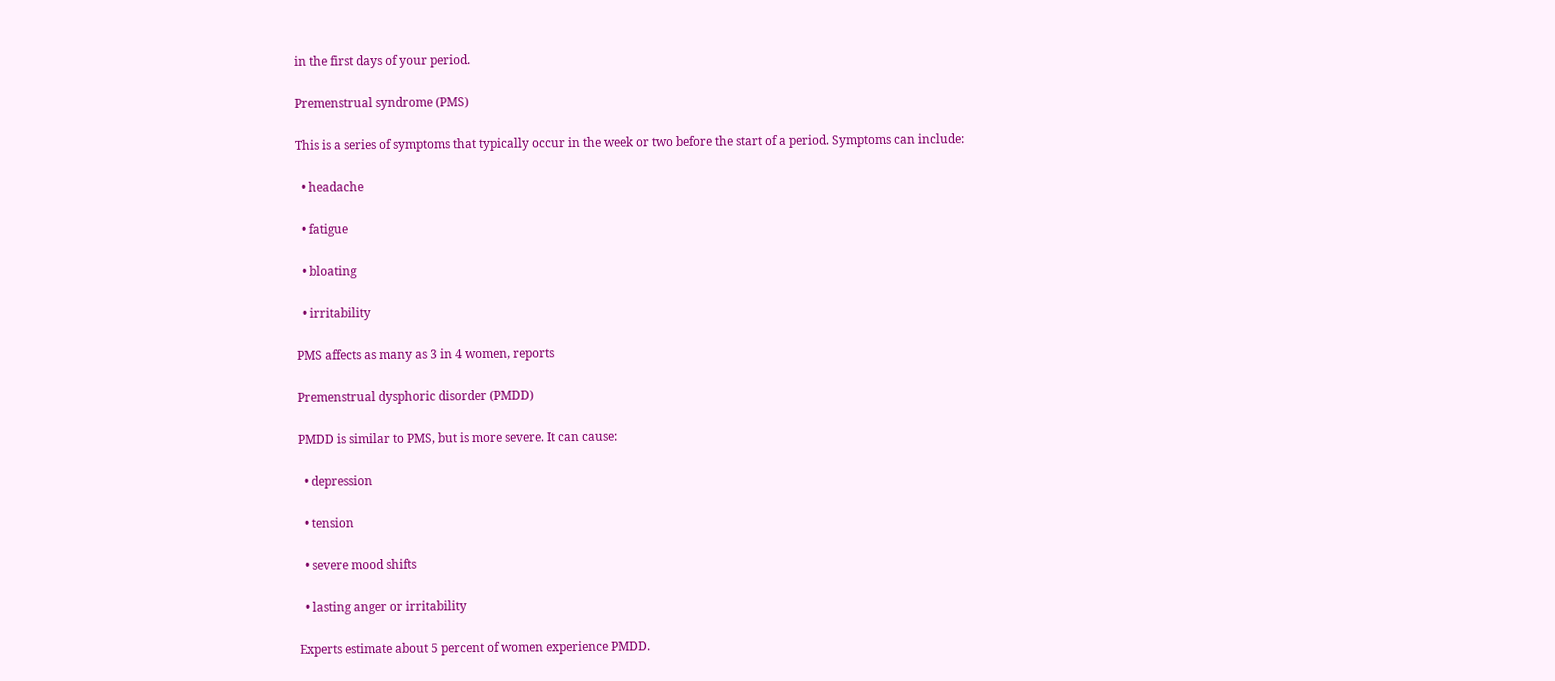in the first days of your period.

Premenstrual syndrome (PMS)

This is a series of symptoms that typically occur in the week or two before the start of a period. Symptoms can include:

  • headache

  • fatigue

  • bloating

  • irritability

PMS affects as many as 3 in 4 women, reports

Premenstrual dysphoric disorder (PMDD)

PMDD is similar to PMS, but is more severe. It can cause:

  • depression

  • tension

  • severe mood shifts

  • lasting anger or irritability

Experts estimate about 5 percent of women experience PMDD.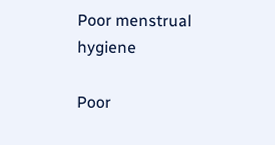Poor menstrual hygiene

Poor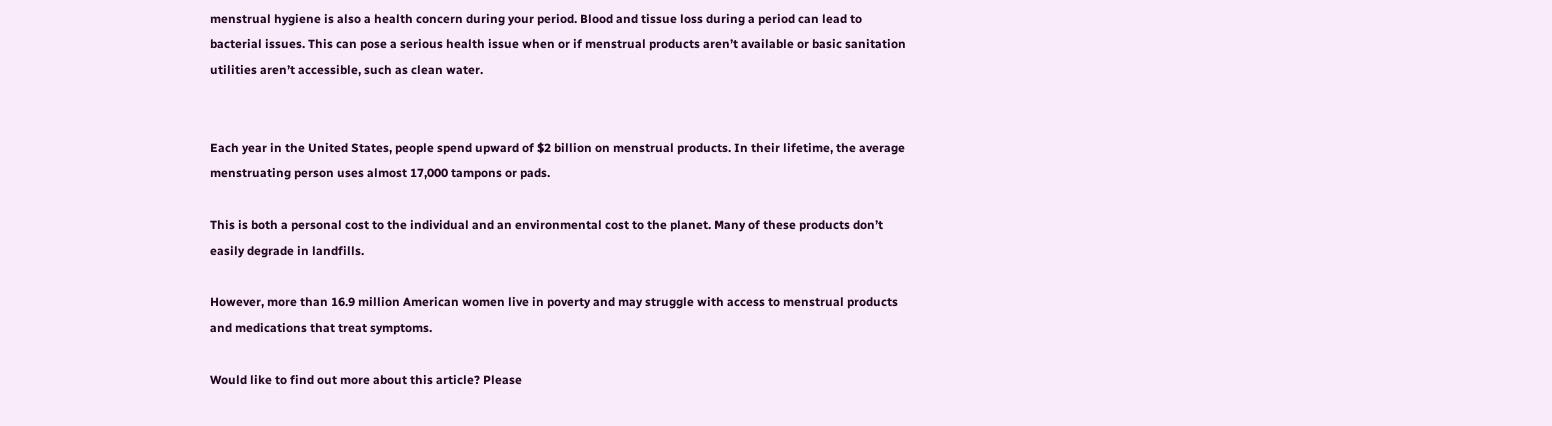menstrual hygiene is also a health concern during your period. Blood and tissue loss during a period can lead to bacterial issues. This can pose a serious health issue when or if menstrual products aren’t available or basic sanitation utilities aren’t accessible, such as clean water.


Each year in the United States, people spend upward of $2 billion on menstrual products. In their lifetime, the average menstruating person uses almost 17,000 tampons or pads.

This is both a personal cost to the individual and an environmental cost to the planet. Many of these products don’t easily degrade in landfills.

However, more than 16.9 million American women live in poverty and may struggle with access to menstrual products and medications that treat symptoms.

Would like to find out more about this article? Please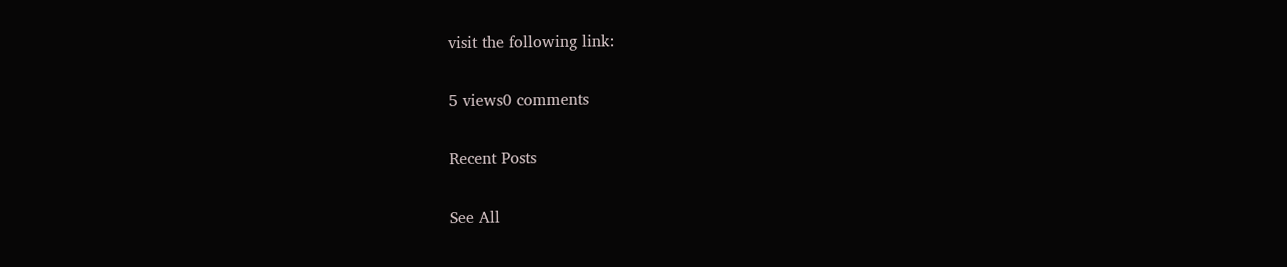visit the following link:

5 views0 comments

Recent Posts

See All